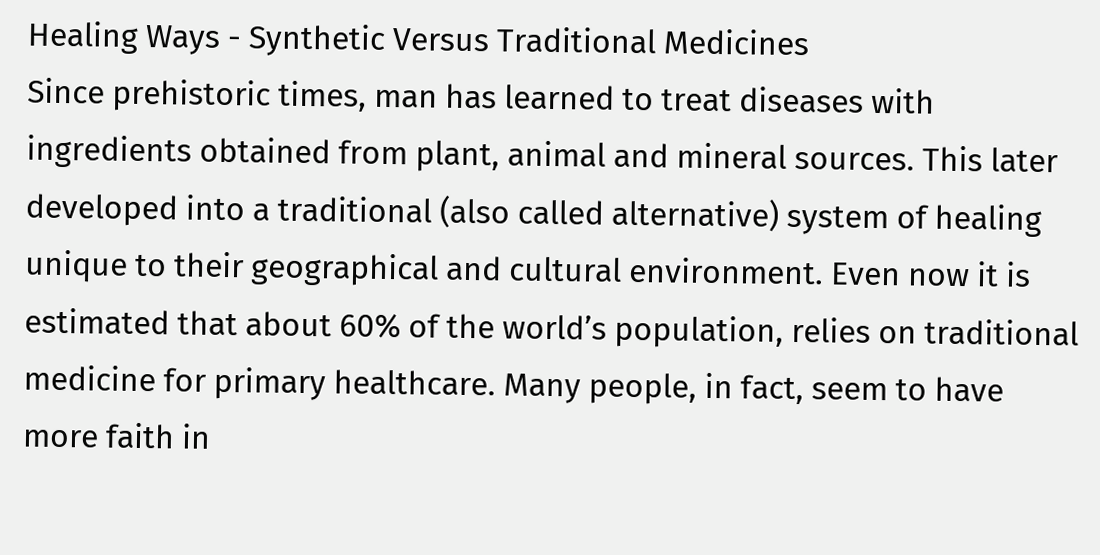Healing Ways - Synthetic Versus Traditional Medicines
Since prehistoric times, man has learned to treat diseases with ingredients obtained from plant, animal and mineral sources. This later developed into a traditional (also called alternative) system of healing unique to their geographical and cultural environment. Even now it is estimated that about 60% of the world’s population, relies on traditional medicine for primary healthcare. Many people, in fact, seem to have more faith in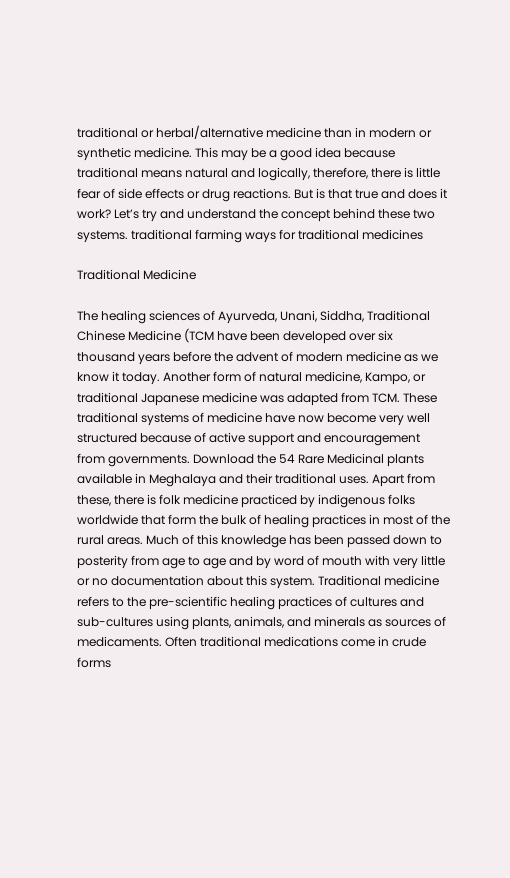traditional or herbal/alternative medicine than in modern or synthetic medicine. This may be a good idea because traditional means natural and logically, therefore, there is little fear of side effects or drug reactions. But is that true and does it work? Let’s try and understand the concept behind these two systems. traditional farming ways for traditional medicines

Traditional Medicine

The healing sciences of Ayurveda, Unani, Siddha, Traditional Chinese Medicine (TCM have been developed over six thousand years before the advent of modern medicine as we know it today. Another form of natural medicine, Kampo, or traditional Japanese medicine was adapted from TCM. These traditional systems of medicine have now become very well structured because of active support and encouragement from governments. Download the 54 Rare Medicinal plants available in Meghalaya and their traditional uses. Apart from these, there is folk medicine practiced by indigenous folks worldwide that form the bulk of healing practices in most of the rural areas. Much of this knowledge has been passed down to posterity from age to age and by word of mouth with very little or no documentation about this system. Traditional medicine refers to the pre-scientific healing practices of cultures and sub-cultures using plants, animals, and minerals as sources of medicaments. Often traditional medications come in crude forms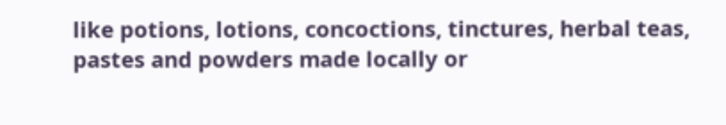like potions, lotions, concoctions, tinctures, herbal teas, pastes and powders made locally or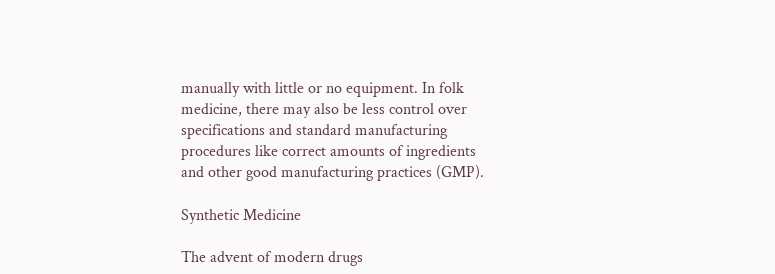manually with little or no equipment. In folk medicine, there may also be less control over specifications and standard manufacturing procedures like correct amounts of ingredients and other good manufacturing practices (GMP).

Synthetic Medicine

The advent of modern drugs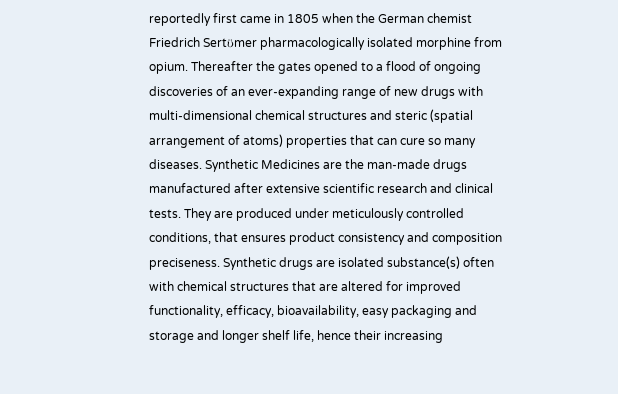reportedly first came in 1805 when the German chemist Friedrich Sertϋmer pharmacologically isolated morphine from opium. Thereafter the gates opened to a flood of ongoing discoveries of an ever-expanding range of new drugs with multi-dimensional chemical structures and steric (spatial arrangement of atoms) properties that can cure so many diseases. Synthetic Medicines are the man-made drugs manufactured after extensive scientific research and clinical tests. They are produced under meticulously controlled conditions, that ensures product consistency and composition preciseness. Synthetic drugs are isolated substance(s) often with chemical structures that are altered for improved functionality, efficacy, bioavailability, easy packaging and storage and longer shelf life, hence their increasing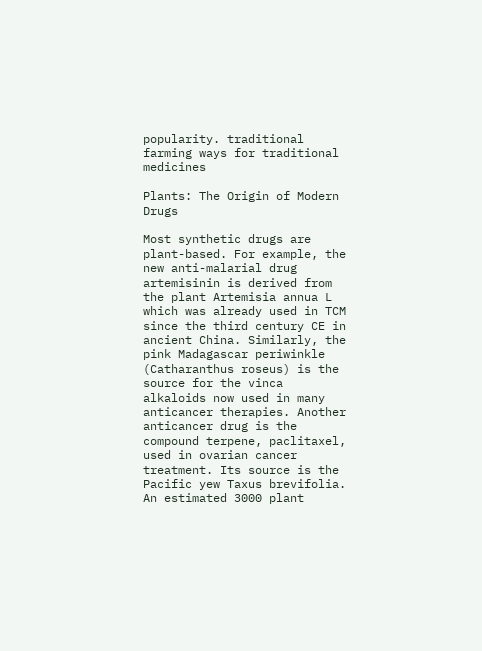popularity. traditional farming ways for traditional medicines

Plants: The Origin of Modern Drugs

Most synthetic drugs are plant-based. For example, the new anti-malarial drug artemisinin is derived from the plant Artemisia annua L which was already used in TCM since the third century CE in ancient China. Similarly, the pink Madagascar periwinkle (Catharanthus roseus) is the source for the vinca alkaloids now used in many anticancer therapies. Another anticancer drug is the compound terpene, paclitaxel, used in ovarian cancer treatment. Its source is the Pacific yew Taxus brevifolia. An estimated 3000 plant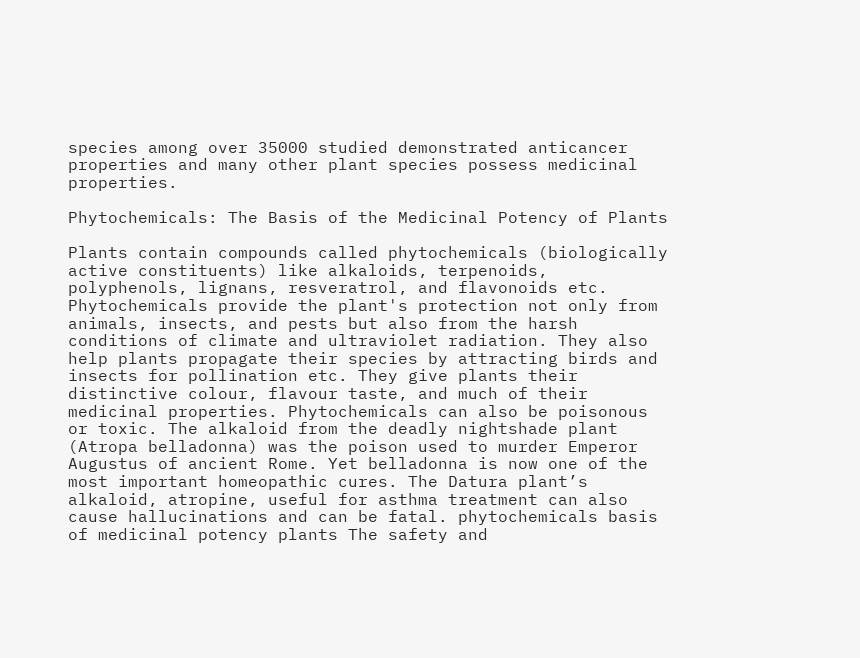species among over 35000 studied demonstrated anticancer properties and many other plant species possess medicinal properties.

Phytochemicals: The Basis of the Medicinal Potency of Plants

Plants contain compounds called phytochemicals (biologically active constituents) like alkaloids, terpenoids, polyphenols, lignans, resveratrol, and flavonoids etc. Phytochemicals provide the plant's protection not only from animals, insects, and pests but also from the harsh conditions of climate and ultraviolet radiation. They also help plants propagate their species by attracting birds and insects for pollination etc. They give plants their distinctive colour, flavour taste, and much of their medicinal properties. Phytochemicals can also be poisonous or toxic. The alkaloid from the deadly nightshade plant (Atropa belladonna) was the poison used to murder Emperor Augustus of ancient Rome. Yet belladonna is now one of the most important homeopathic cures. The Datura plant’s alkaloid, atropine, useful for asthma treatment can also cause hallucinations and can be fatal. phytochemicals basis of medicinal potency plants The safety and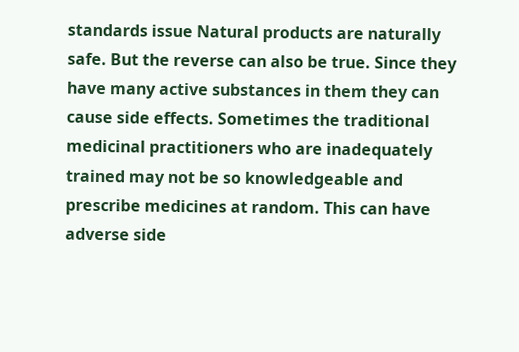standards issue Natural products are naturally safe. But the reverse can also be true. Since they have many active substances in them they can cause side effects. Sometimes the traditional medicinal practitioners who are inadequately trained may not be so knowledgeable and prescribe medicines at random. This can have adverse side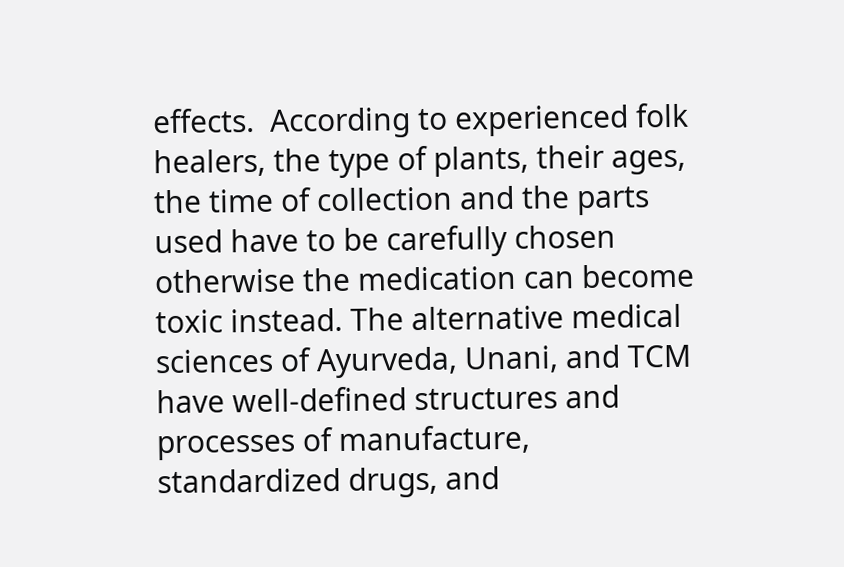effects.  According to experienced folk healers, the type of plants, their ages, the time of collection and the parts used have to be carefully chosen otherwise the medication can become toxic instead. The alternative medical sciences of Ayurveda, Unani, and TCM have well-defined structures and processes of manufacture, standardized drugs, and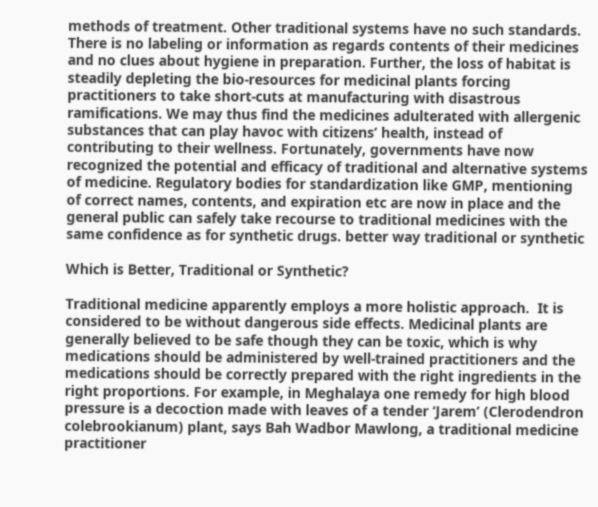methods of treatment. Other traditional systems have no such standards. There is no labeling or information as regards contents of their medicines and no clues about hygiene in preparation. Further, the loss of habitat is steadily depleting the bio-resources for medicinal plants forcing practitioners to take short-cuts at manufacturing with disastrous ramifications. We may thus find the medicines adulterated with allergenic substances that can play havoc with citizens’ health, instead of contributing to their wellness. Fortunately, governments have now recognized the potential and efficacy of traditional and alternative systems of medicine. Regulatory bodies for standardization like GMP, mentioning of correct names, contents, and expiration etc are now in place and the general public can safely take recourse to traditional medicines with the same confidence as for synthetic drugs. better way traditional or synthetic

Which is Better, Traditional or Synthetic?

Traditional medicine apparently employs a more holistic approach.  It is considered to be without dangerous side effects. Medicinal plants are generally believed to be safe though they can be toxic, which is why medications should be administered by well-trained practitioners and the medications should be correctly prepared with the right ingredients in the right proportions. For example, in Meghalaya one remedy for high blood pressure is a decoction made with leaves of a tender ‘Jarem’ (Clerodendron colebrookianum) plant, says Bah Wadbor Mawlong, a traditional medicine practitioner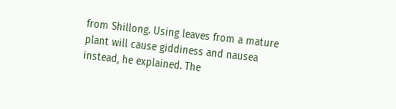from Shillong. Using leaves from a mature plant will cause giddiness and nausea instead, he explained. The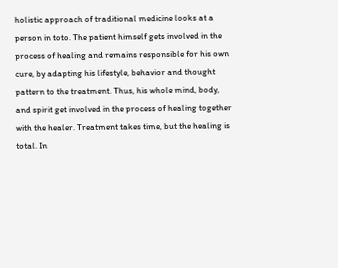holistic approach of traditional medicine looks at a person in toto. The patient himself gets involved in the process of healing and remains responsible for his own cure, by adapting his lifestyle, behavior and thought pattern to the treatment. Thus, his whole mind, body, and spirit get involved in the process of healing together with the healer. Treatment takes time, but the healing is total. In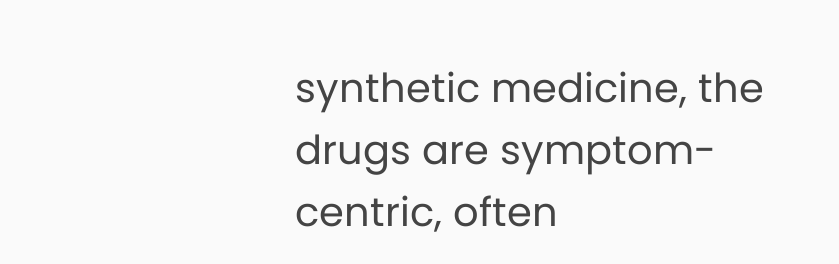synthetic medicine, the drugs are symptom-centric, often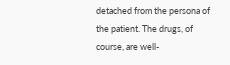detached from the persona of the patient. The drugs, of course, are well-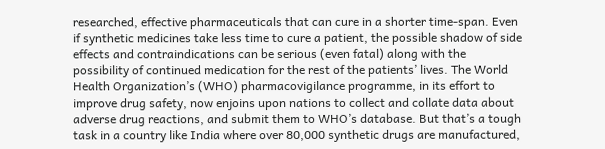researched, effective pharmaceuticals that can cure in a shorter time-span. Even if synthetic medicines take less time to cure a patient, the possible shadow of side effects and contraindications can be serious (even fatal) along with the possibility of continued medication for the rest of the patients’ lives. The World Health Organization’s (WHO) pharmacovigilance programme, in its effort to improve drug safety, now enjoins upon nations to collect and collate data about adverse drug reactions, and submit them to WHO’s database. But that’s a tough task in a country like India where over 80,000 synthetic drugs are manufactured,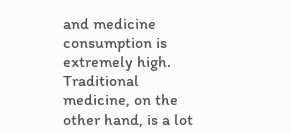and medicine consumption is extremely high. Traditional medicine, on the other hand, is a lot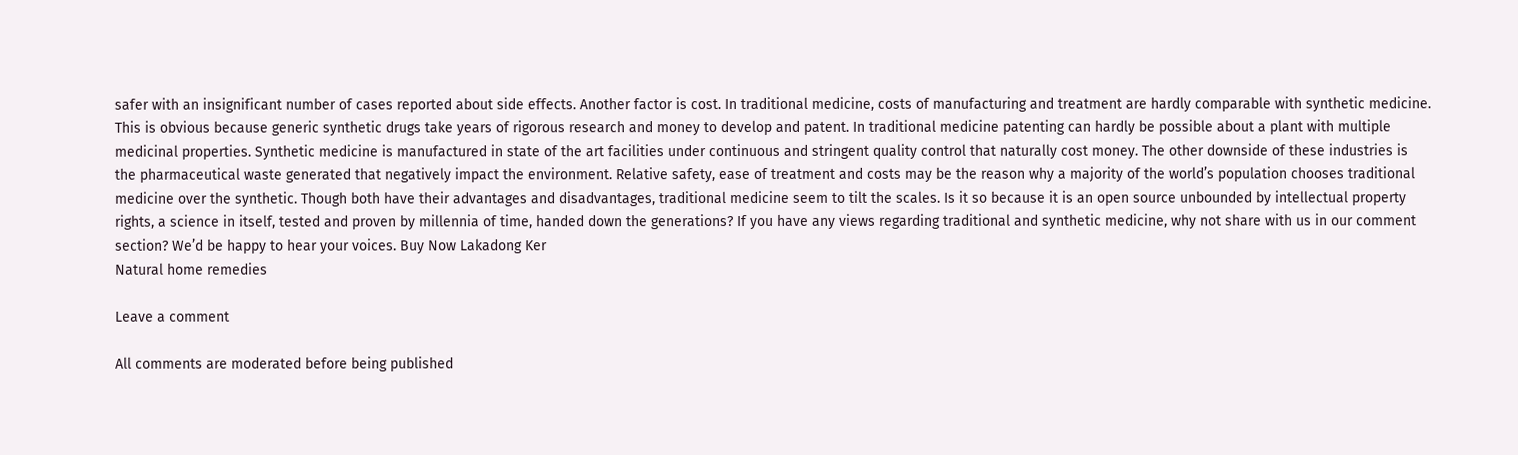safer with an insignificant number of cases reported about side effects. Another factor is cost. In traditional medicine, costs of manufacturing and treatment are hardly comparable with synthetic medicine. This is obvious because generic synthetic drugs take years of rigorous research and money to develop and patent. In traditional medicine patenting can hardly be possible about a plant with multiple medicinal properties. Synthetic medicine is manufactured in state of the art facilities under continuous and stringent quality control that naturally cost money. The other downside of these industries is the pharmaceutical waste generated that negatively impact the environment. Relative safety, ease of treatment and costs may be the reason why a majority of the world’s population chooses traditional medicine over the synthetic. Though both have their advantages and disadvantages, traditional medicine seem to tilt the scales. Is it so because it is an open source unbounded by intellectual property rights, a science in itself, tested and proven by millennia of time, handed down the generations? If you have any views regarding traditional and synthetic medicine, why not share with us in our comment section? We’d be happy to hear your voices. Buy Now Lakadong Ker
Natural home remedies

Leave a comment

All comments are moderated before being published